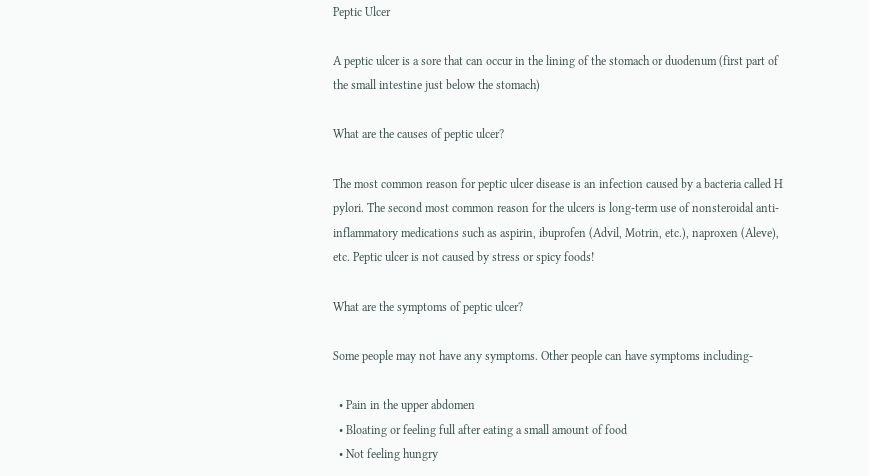Peptic Ulcer

A peptic ulcer is a sore that can occur in the lining of the stomach or duodenum (first part of the small intestine just below the stomach)

What are the causes of peptic ulcer?

The most common reason for peptic ulcer disease is an infection caused by a bacteria called H pylori. The second most common reason for the ulcers is long-term use of nonsteroidal anti-inflammatory medications such as aspirin, ibuprofen (Advil, Motrin, etc.), naproxen (Aleve), etc. Peptic ulcer is not caused by stress or spicy foods!

What are the symptoms of peptic ulcer?

Some people may not have any symptoms. Other people can have symptoms including-

  • Pain in the upper abdomen
  • Bloating or feeling full after eating a small amount of food
  • Not feeling hungry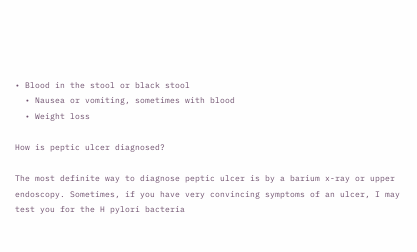• Blood in the stool or black stool
  • Nausea or vomiting, sometimes with blood
  • Weight loss

How is peptic ulcer diagnosed?

The most definite way to diagnose peptic ulcer is by a barium x-ray or upper endoscopy. Sometimes, if you have very convincing symptoms of an ulcer, I may test you for the H pylori bacteria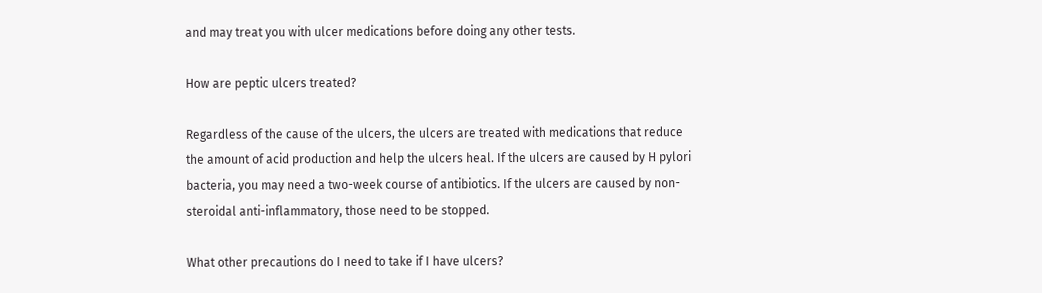and may treat you with ulcer medications before doing any other tests.

How are peptic ulcers treated?

Regardless of the cause of the ulcers, the ulcers are treated with medications that reduce the amount of acid production and help the ulcers heal. If the ulcers are caused by H pylori bacteria, you may need a two-week course of antibiotics. If the ulcers are caused by non-steroidal anti-inflammatory, those need to be stopped.

What other precautions do I need to take if I have ulcers?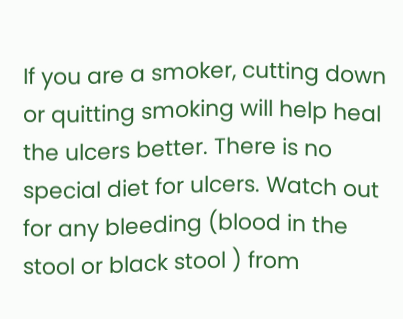If you are a smoker, cutting down or quitting smoking will help heal the ulcers better. There is no special diet for ulcers. Watch out for any bleeding (blood in the stool or black stool ) from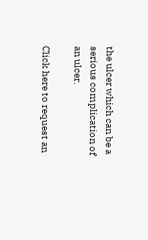the ulcer which can be a serious complication of an ulcer.

Click here to request an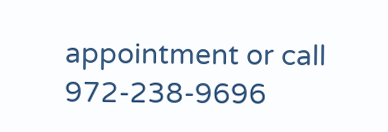appointment or call 972-238-9696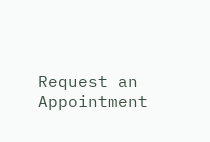Request an Appointment